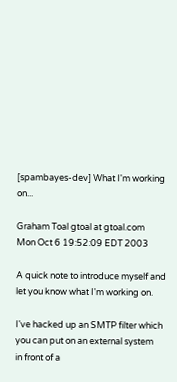[spambayes-dev] What I'm working on...

Graham Toal gtoal at gtoal.com
Mon Oct 6 19:52:09 EDT 2003

A quick note to introduce myself and let you know what I'm working on.

I've hacked up an SMTP filter which you can put on an external system
in front of a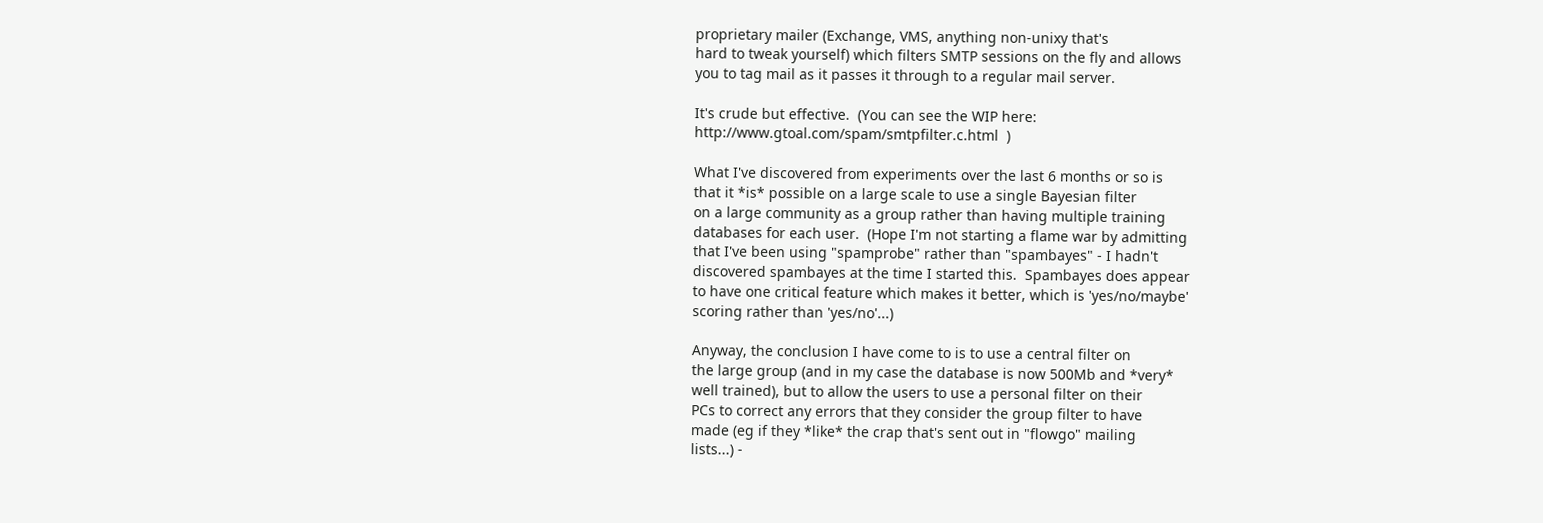proprietary mailer (Exchange, VMS, anything non-unixy that's
hard to tweak yourself) which filters SMTP sessions on the fly and allows
you to tag mail as it passes it through to a regular mail server.

It's crude but effective.  (You can see the WIP here:
http://www.gtoal.com/spam/smtpfilter.c.html  )

What I've discovered from experiments over the last 6 months or so is
that it *is* possible on a large scale to use a single Bayesian filter
on a large community as a group rather than having multiple training
databases for each user.  (Hope I'm not starting a flame war by admitting
that I've been using "spamprobe" rather than "spambayes" - I hadn't
discovered spambayes at the time I started this.  Spambayes does appear
to have one critical feature which makes it better, which is 'yes/no/maybe'
scoring rather than 'yes/no'...)

Anyway, the conclusion I have come to is to use a central filter on
the large group (and in my case the database is now 500Mb and *very*
well trained), but to allow the users to use a personal filter on their
PCs to correct any errors that they consider the group filter to have
made (eg if they *like* the crap that's sent out in "flowgo" mailing
lists...) -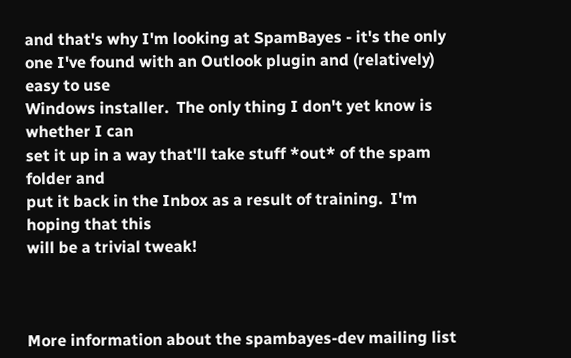and that's why I'm looking at SpamBayes - it's the only
one I've found with an Outlook plugin and (relatively) easy to use
Windows installer.  The only thing I don't yet know is whether I can
set it up in a way that'll take stuff *out* of the spam folder and
put it back in the Inbox as a result of training.  I'm hoping that this
will be a trivial tweak!



More information about the spambayes-dev mailing list